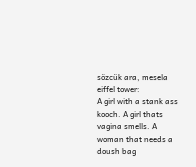sözcük ara, mesela eiffel tower:
A girl with a stank ass kooch. A girl thats vagina smells. A woman that needs a doush bag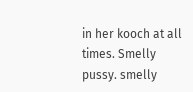in her kooch at all times. Smelly pussy. smelly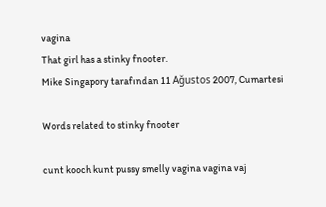vagina
That girl has a stinky fnooter.
Mike Singapory tarafından 11 Ağustos 2007, Cumartesi

Words related to stinky fnooter

cunt kooch kunt pussy smelly vagina vagina vaj